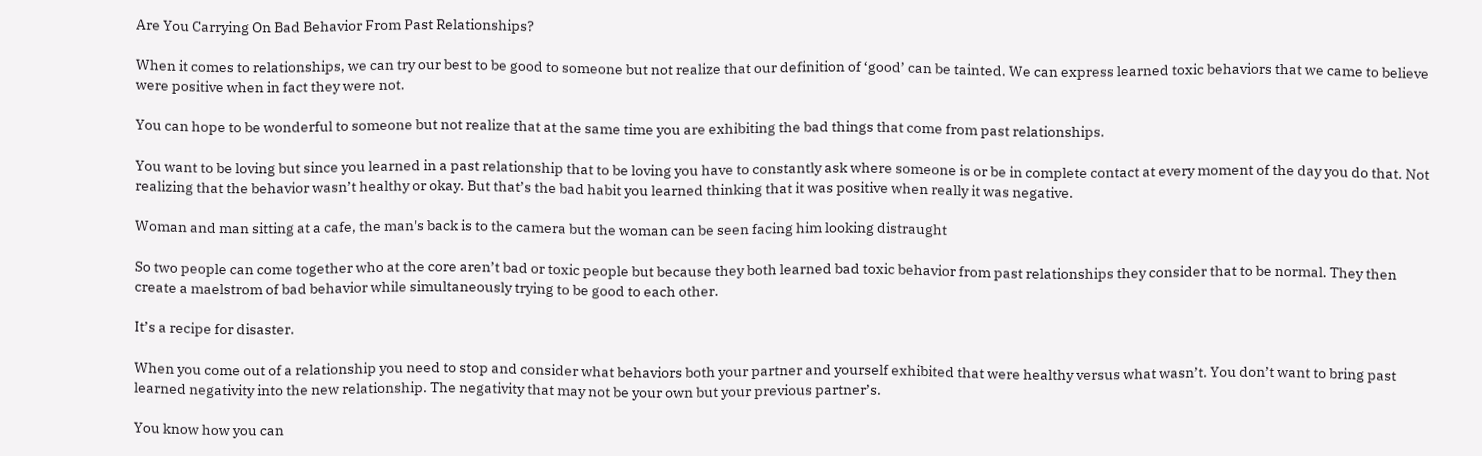Are You Carrying On Bad Behavior From Past Relationships?

When it comes to relationships, we can try our best to be good to someone but not realize that our definition of ‘good’ can be tainted. We can express learned toxic behaviors that we came to believe were positive when in fact they were not.

You can hope to be wonderful to someone but not realize that at the same time you are exhibiting the bad things that come from past relationships.

You want to be loving but since you learned in a past relationship that to be loving you have to constantly ask where someone is or be in complete contact at every moment of the day you do that. Not realizing that the behavior wasn’t healthy or okay. But that’s the bad habit you learned thinking that it was positive when really it was negative.

Woman and man sitting at a cafe, the man's back is to the camera but the woman can be seen facing him looking distraught

So two people can come together who at the core aren’t bad or toxic people but because they both learned bad toxic behavior from past relationships they consider that to be normal. They then create a maelstrom of bad behavior while simultaneously trying to be good to each other.

It’s a recipe for disaster.

When you come out of a relationship you need to stop and consider what behaviors both your partner and yourself exhibited that were healthy versus what wasn’t. You don’t want to bring past learned negativity into the new relationship. The negativity that may not be your own but your previous partner’s.

You know how you can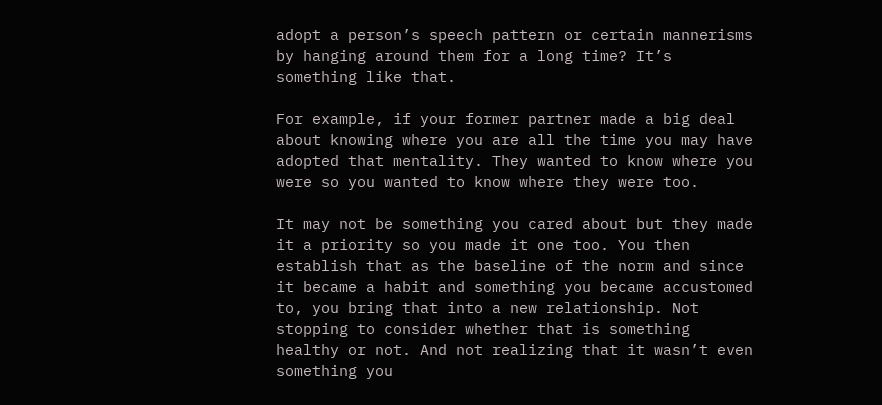adopt a person’s speech pattern or certain mannerisms by hanging around them for a long time? It’s something like that.

For example, if your former partner made a big deal about knowing where you are all the time you may have adopted that mentality. They wanted to know where you were so you wanted to know where they were too.

It may not be something you cared about but they made it a priority so you made it one too. You then establish that as the baseline of the norm and since it became a habit and something you became accustomed to, you bring that into a new relationship. Not stopping to consider whether that is something healthy or not. And not realizing that it wasn’t even something you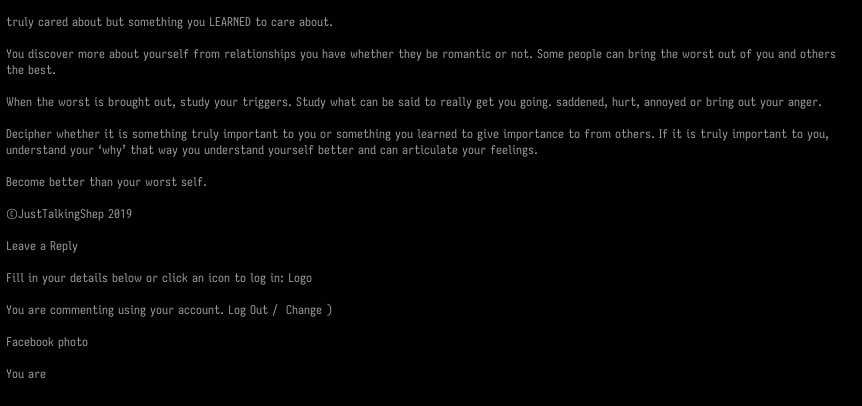truly cared about but something you LEARNED to care about.

You discover more about yourself from relationships you have whether they be romantic or not. Some people can bring the worst out of you and others the best.

When the worst is brought out, study your triggers. Study what can be said to really get you going. saddened, hurt, annoyed or bring out your anger.

Decipher whether it is something truly important to you or something you learned to give importance to from others. If it is truly important to you, understand your ‘why’ that way you understand yourself better and can articulate your feelings.

Become better than your worst self.

©JustTalkingShep 2019

Leave a Reply

Fill in your details below or click an icon to log in: Logo

You are commenting using your account. Log Out /  Change )

Facebook photo

You are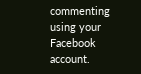commenting using your Facebook account.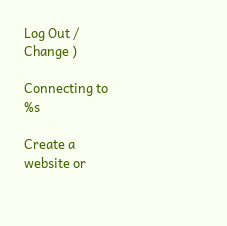Log Out /  Change )

Connecting to %s

Create a website or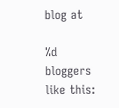blog at

%d bloggers like this: